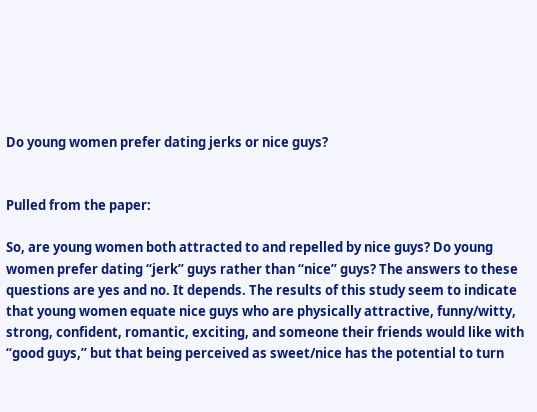Do young women prefer dating jerks or nice guys?


Pulled from the paper:

So, are young women both attracted to and repelled by nice guys? Do young women prefer dating “jerk” guys rather than “nice” guys? The answers to these questions are yes and no. It depends. The results of this study seem to indicate that young women equate nice guys who are physically attractive, funny/witty, strong, confident, romantic, exciting, and someone their friends would like with “good guys,” but that being perceived as sweet/nice has the potential to turn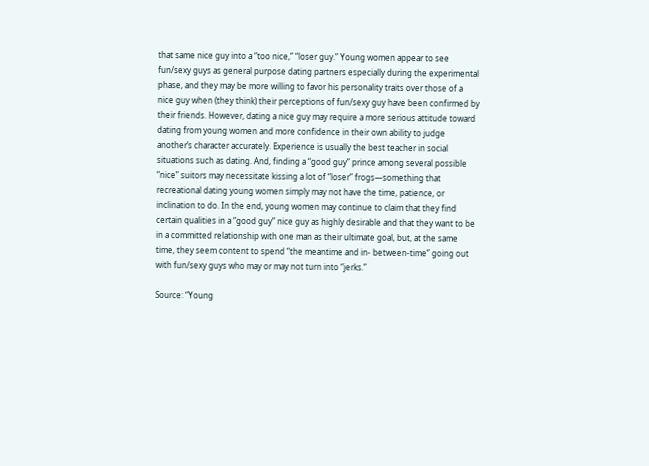that same nice guy into a “too nice,” “loser guy.” Young women appear to see fun/sexy guys as general purpose dating partners especially during the experimental phase, and they may be more willing to favor his personality traits over those of a nice guy when (they think) their perceptions of fun/sexy guy have been confirmed by their friends. However, dating a nice guy may require a more serious attitude toward dating from young women and more confidence in their own ability to judge another’s character accurately. Experience is usually the best teacher in social situations such as dating. And, finding a “good guy” prince among several possible “nice” suitors may necessitate kissing a lot of “loser” frogs—something that recreational dating young women simply may not have the time, patience, or inclination to do. In the end, young women may continue to claim that they find certain qualities in a “good guy” nice guy as highly desirable and that they want to be in a committed relationship with one man as their ultimate goal, but, at the same time, they seem content to spend “the meantime and in- between-time” going out with fun/sexy guys who may or may not turn into “jerks.”

Source: “Young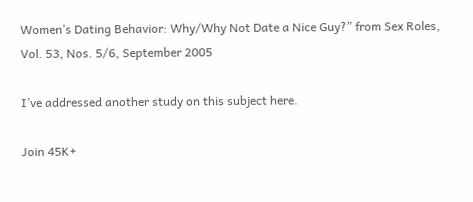Women’s Dating Behavior: Why/Why Not Date a Nice Guy?” from Sex Roles, Vol. 53, Nos. 5/6, September 2005

I’ve addressed another study on this subject here.

Join 45K+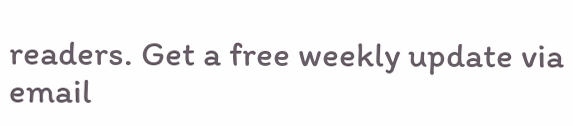readers. Get a free weekly update via email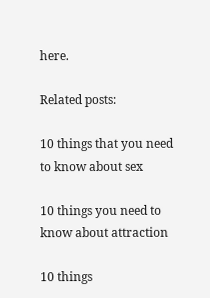here.

Related posts:

10 things that you need to know about sex

10 things you need to know about attraction

10 things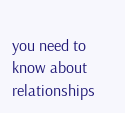you need to know about relationships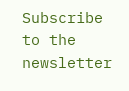Subscribe to the newsletter